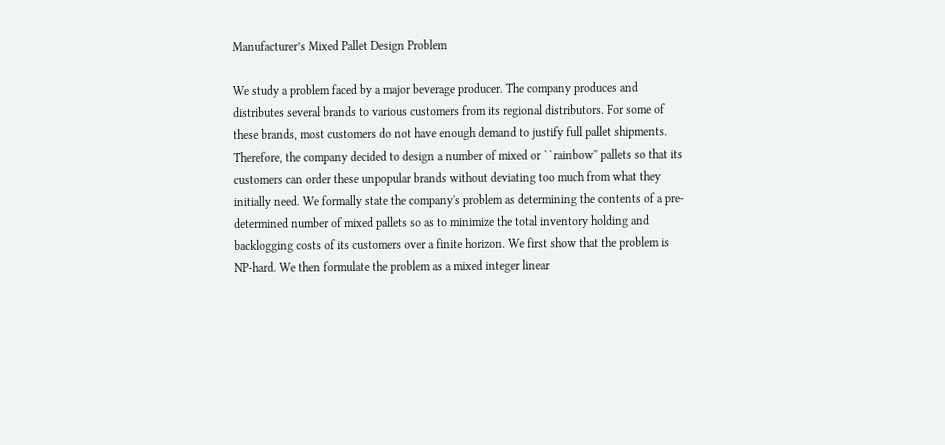Manufacturer’s Mixed Pallet Design Problem

We study a problem faced by a major beverage producer. The company produces and distributes several brands to various customers from its regional distributors. For some of these brands, most customers do not have enough demand to justify full pallet shipments. Therefore, the company decided to design a number of mixed or ``rainbow'' pallets so that its customers can order these unpopular brands without deviating too much from what they initially need. We formally state the company's problem as determining the contents of a pre-determined number of mixed pallets so as to minimize the total inventory holding and backlogging costs of its customers over a finite horizon. We first show that the problem is NP-hard. We then formulate the problem as a mixed integer linear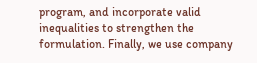program, and incorporate valid inequalities to strengthen the formulation. Finally, we use company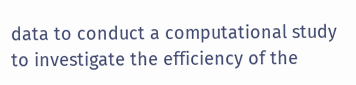data to conduct a computational study to investigate the efficiency of the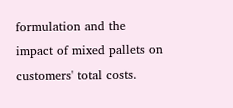formulation and the impact of mixed pallets on customers' total costs.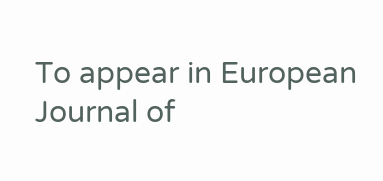To appear in European Journal of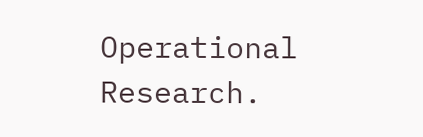Operational Research.